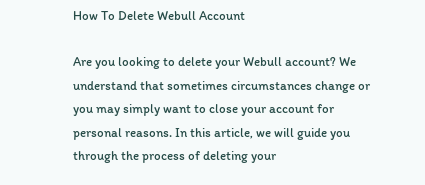How To Delete Webull Account

Are you looking to delete your Webull account? We understand that sometimes circumstances change or you may simply want to close your account for personal reasons. In this article, we will guide you through the process of deleting your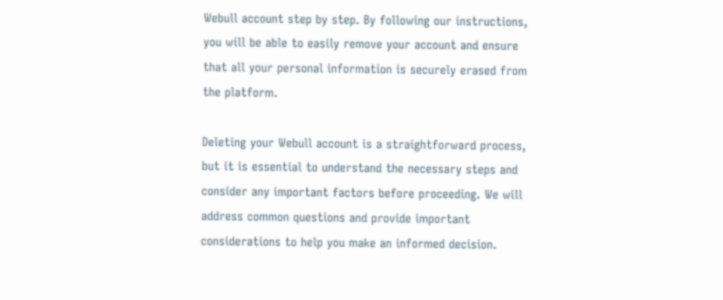Webull account step by step. By following our instructions, you will be able to easily remove your account and ensure that all your personal information is securely erased from the platform.

Deleting your Webull account is a straightforward process, but it is essential to understand the necessary steps and consider any important factors before proceeding. We will address common questions and provide important considerations to help you make an informed decision.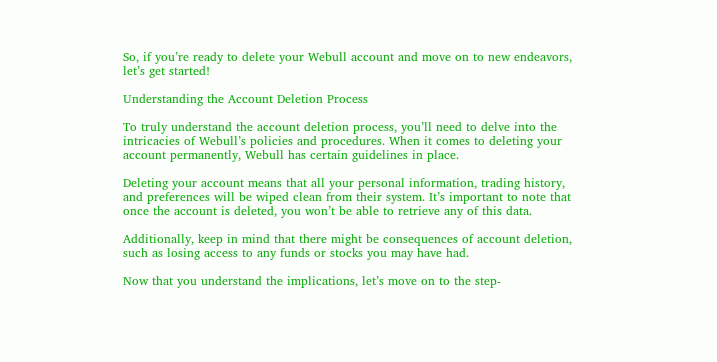So, if you’re ready to delete your Webull account and move on to new endeavors, let’s get started!

Understanding the Account Deletion Process

To truly understand the account deletion process, you’ll need to delve into the intricacies of Webull’s policies and procedures. When it comes to deleting your account permanently, Webull has certain guidelines in place.

Deleting your account means that all your personal information, trading history, and preferences will be wiped clean from their system. It’s important to note that once the account is deleted, you won’t be able to retrieve any of this data.

Additionally, keep in mind that there might be consequences of account deletion, such as losing access to any funds or stocks you may have had.

Now that you understand the implications, let’s move on to the step-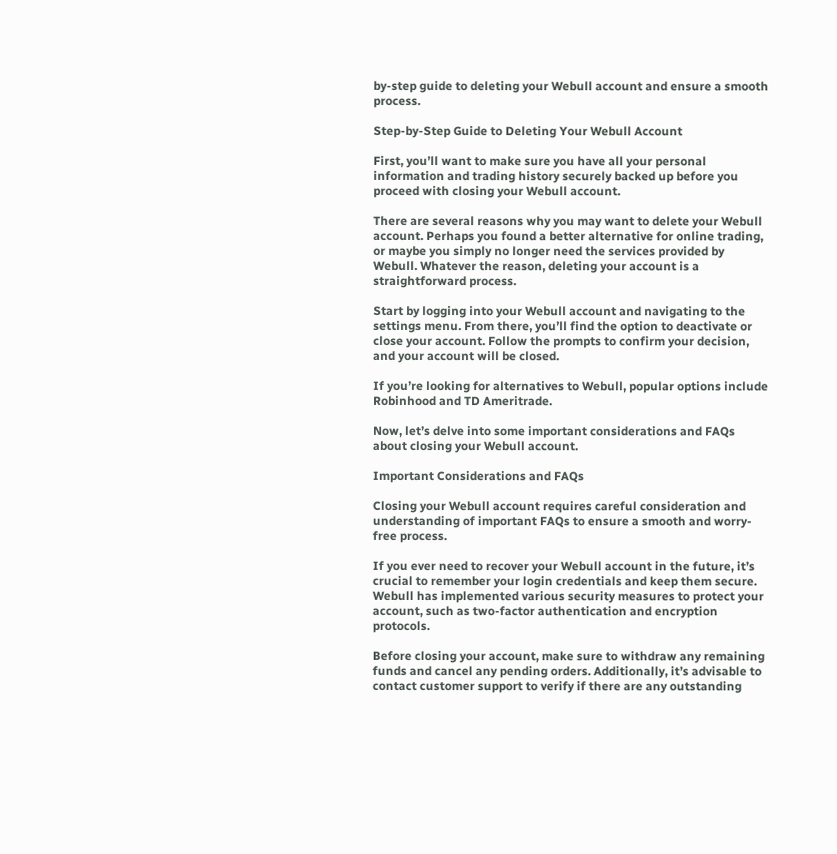by-step guide to deleting your Webull account and ensure a smooth process.

Step-by-Step Guide to Deleting Your Webull Account

First, you’ll want to make sure you have all your personal information and trading history securely backed up before you proceed with closing your Webull account.

There are several reasons why you may want to delete your Webull account. Perhaps you found a better alternative for online trading, or maybe you simply no longer need the services provided by Webull. Whatever the reason, deleting your account is a straightforward process.

Start by logging into your Webull account and navigating to the settings menu. From there, you’ll find the option to deactivate or close your account. Follow the prompts to confirm your decision, and your account will be closed.

If you’re looking for alternatives to Webull, popular options include Robinhood and TD Ameritrade.

Now, let’s delve into some important considerations and FAQs about closing your Webull account.

Important Considerations and FAQs

Closing your Webull account requires careful consideration and understanding of important FAQs to ensure a smooth and worry-free process.

If you ever need to recover your Webull account in the future, it’s crucial to remember your login credentials and keep them secure. Webull has implemented various security measures to protect your account, such as two-factor authentication and encryption protocols.

Before closing your account, make sure to withdraw any remaining funds and cancel any pending orders. Additionally, it’s advisable to contact customer support to verify if there are any outstanding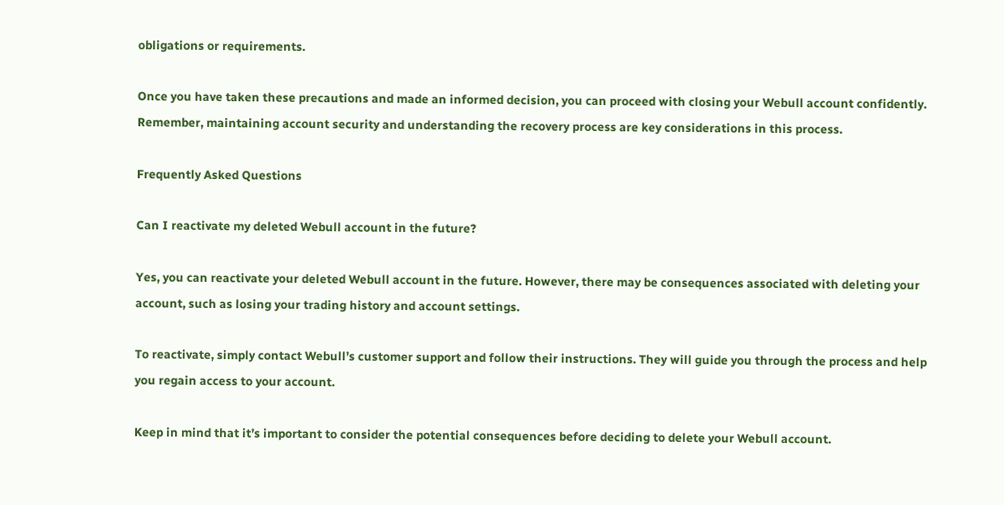obligations or requirements.

Once you have taken these precautions and made an informed decision, you can proceed with closing your Webull account confidently. Remember, maintaining account security and understanding the recovery process are key considerations in this process.

Frequently Asked Questions

Can I reactivate my deleted Webull account in the future?

Yes, you can reactivate your deleted Webull account in the future. However, there may be consequences associated with deleting your account, such as losing your trading history and account settings.

To reactivate, simply contact Webull’s customer support and follow their instructions. They will guide you through the process and help you regain access to your account.

Keep in mind that it’s important to consider the potential consequences before deciding to delete your Webull account.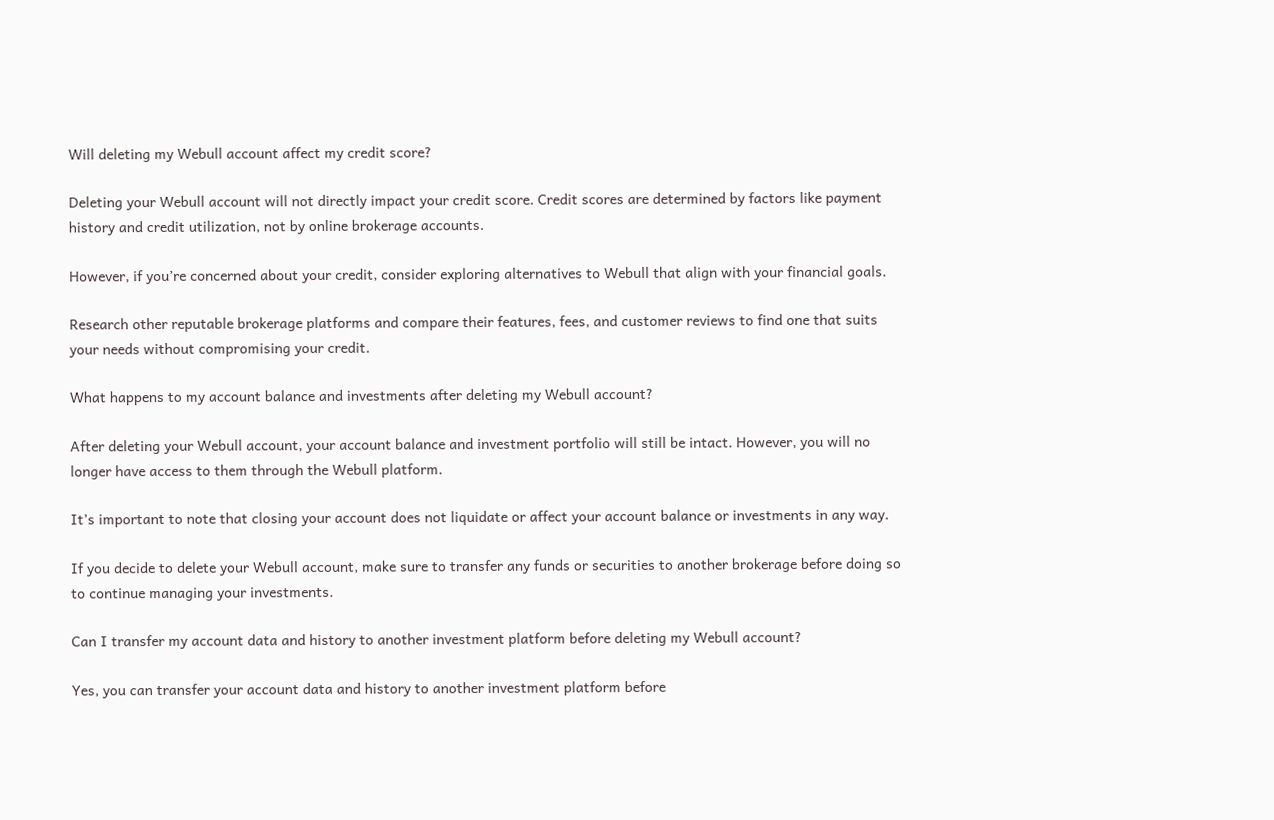Will deleting my Webull account affect my credit score?

Deleting your Webull account will not directly impact your credit score. Credit scores are determined by factors like payment history and credit utilization, not by online brokerage accounts.

However, if you’re concerned about your credit, consider exploring alternatives to Webull that align with your financial goals.

Research other reputable brokerage platforms and compare their features, fees, and customer reviews to find one that suits your needs without compromising your credit.

What happens to my account balance and investments after deleting my Webull account?

After deleting your Webull account, your account balance and investment portfolio will still be intact. However, you will no longer have access to them through the Webull platform.

It’s important to note that closing your account does not liquidate or affect your account balance or investments in any way.

If you decide to delete your Webull account, make sure to transfer any funds or securities to another brokerage before doing so to continue managing your investments.

Can I transfer my account data and history to another investment platform before deleting my Webull account?

Yes, you can transfer your account data and history to another investment platform before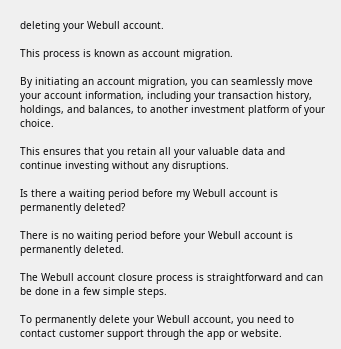deleting your Webull account.

This process is known as account migration.

By initiating an account migration, you can seamlessly move your account information, including your transaction history, holdings, and balances, to another investment platform of your choice.

This ensures that you retain all your valuable data and continue investing without any disruptions.

Is there a waiting period before my Webull account is permanently deleted?

There is no waiting period before your Webull account is permanently deleted.

The Webull account closure process is straightforward and can be done in a few simple steps.

To permanently delete your Webull account, you need to contact customer support through the app or website.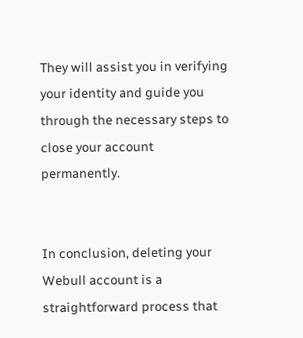They will assist you in verifying your identity and guide you through the necessary steps to close your account permanently.


In conclusion, deleting your Webull account is a straightforward process that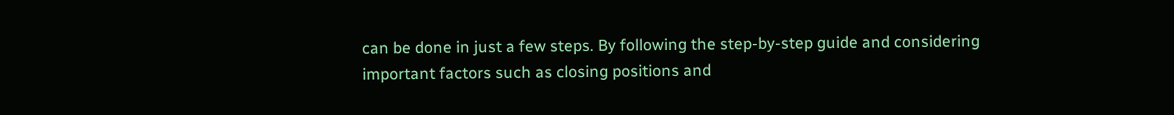can be done in just a few steps. By following the step-by-step guide and considering important factors such as closing positions and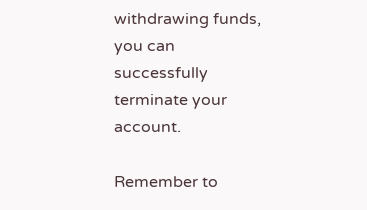withdrawing funds, you can successfully terminate your account.

Remember to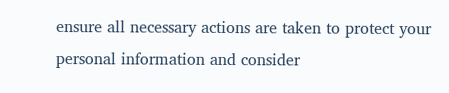ensure all necessary actions are taken to protect your personal information and consider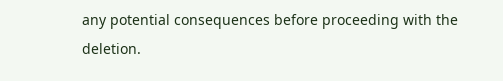any potential consequences before proceeding with the deletion.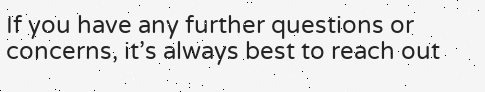If you have any further questions or concerns, it’s always best to reach out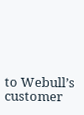to Webull’s customer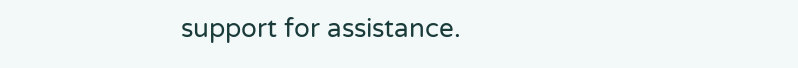support for assistance.